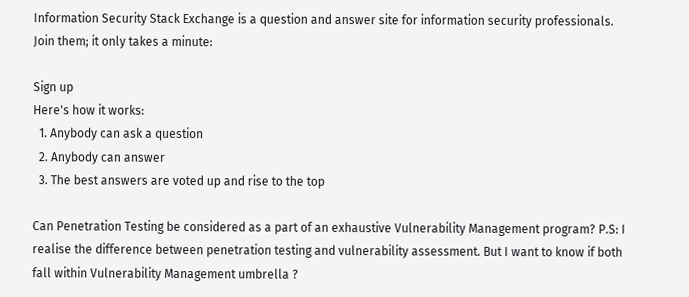Information Security Stack Exchange is a question and answer site for information security professionals. Join them; it only takes a minute:

Sign up
Here's how it works:
  1. Anybody can ask a question
  2. Anybody can answer
  3. The best answers are voted up and rise to the top

Can Penetration Testing be considered as a part of an exhaustive Vulnerability Management program? P.S: I realise the difference between penetration testing and vulnerability assessment. But I want to know if both fall within Vulnerability Management umbrella ?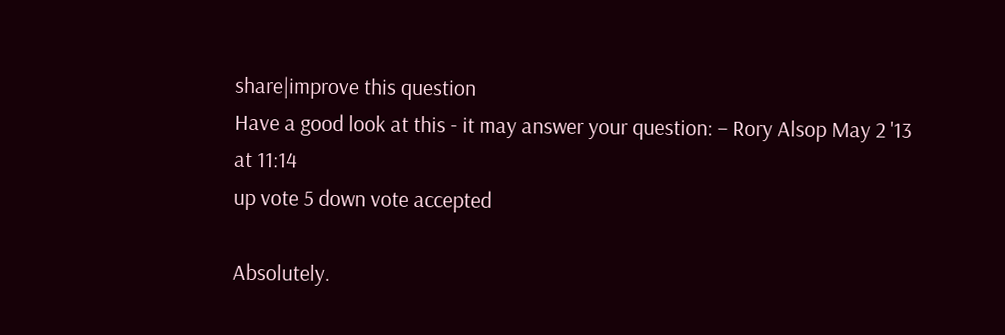share|improve this question
Have a good look at this - it may answer your question: – Rory Alsop May 2 '13 at 11:14
up vote 5 down vote accepted

Absolutely.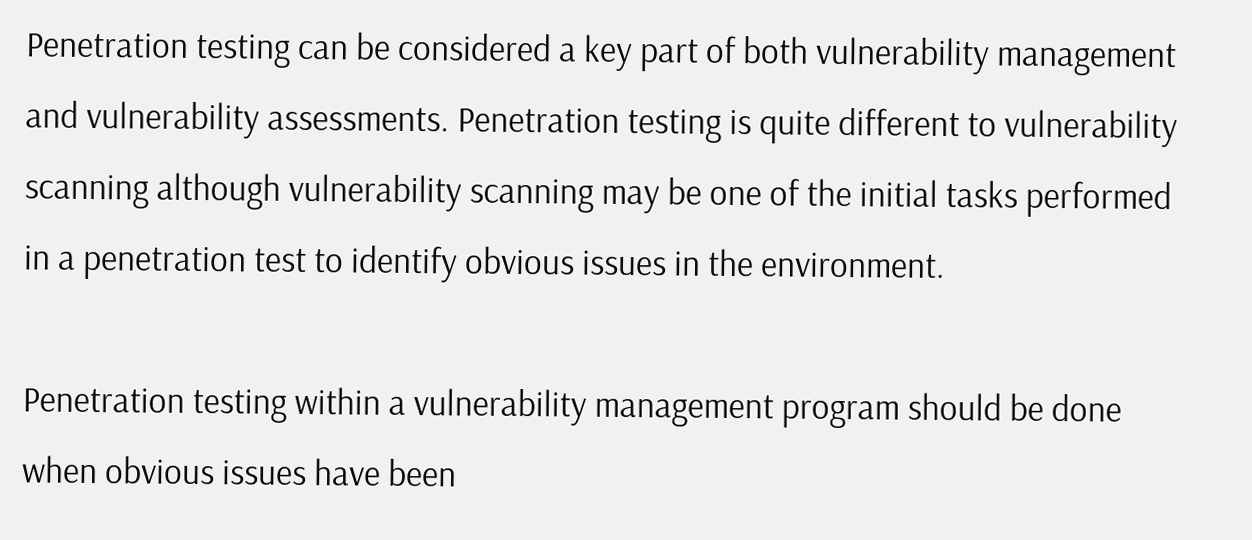Penetration testing can be considered a key part of both vulnerability management and vulnerability assessments. Penetration testing is quite different to vulnerability scanning although vulnerability scanning may be one of the initial tasks performed in a penetration test to identify obvious issues in the environment.

Penetration testing within a vulnerability management program should be done when obvious issues have been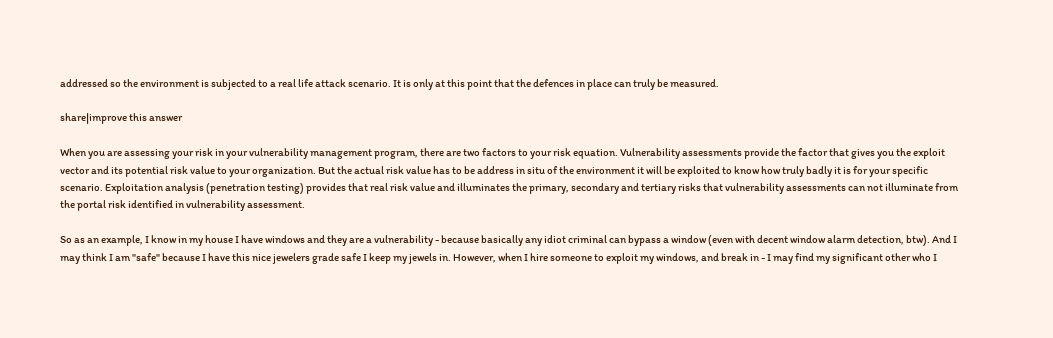addressed so the environment is subjected to a real life attack scenario. It is only at this point that the defences in place can truly be measured.

share|improve this answer

When you are assessing your risk in your vulnerability management program, there are two factors to your risk equation. Vulnerability assessments provide the factor that gives you the exploit vector and its potential risk value to your organization. But the actual risk value has to be address in situ of the environment it will be exploited to know how truly badly it is for your specific scenario. Exploitation analysis (penetration testing) provides that real risk value and illuminates the primary, secondary and tertiary risks that vulnerability assessments can not illuminate from the portal risk identified in vulnerability assessment.

So as an example, I know in my house I have windows and they are a vulnerability - because basically any idiot criminal can bypass a window (even with decent window alarm detection, btw). And I may think I am "safe" because I have this nice jewelers grade safe I keep my jewels in. However, when I hire someone to exploit my windows, and break in - I may find my significant other who I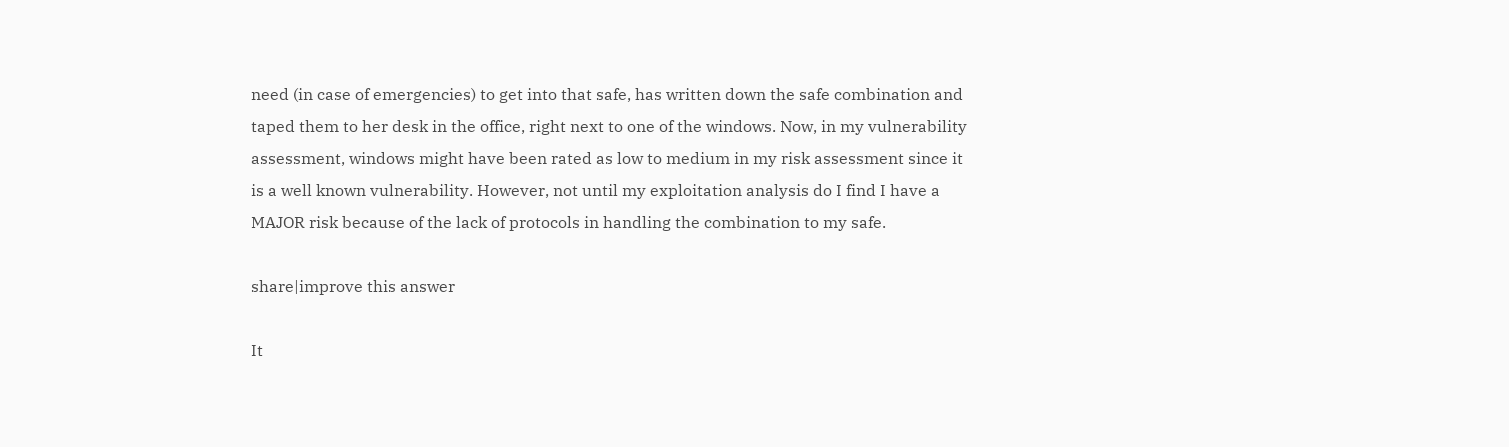need (in case of emergencies) to get into that safe, has written down the safe combination and taped them to her desk in the office, right next to one of the windows. Now, in my vulnerability assessment, windows might have been rated as low to medium in my risk assessment since it is a well known vulnerability. However, not until my exploitation analysis do I find I have a MAJOR risk because of the lack of protocols in handling the combination to my safe.

share|improve this answer

It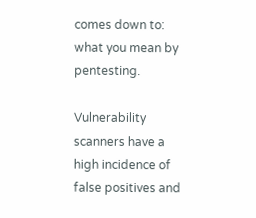comes down to: what you mean by pentesting.

Vulnerability scanners have a high incidence of false positives and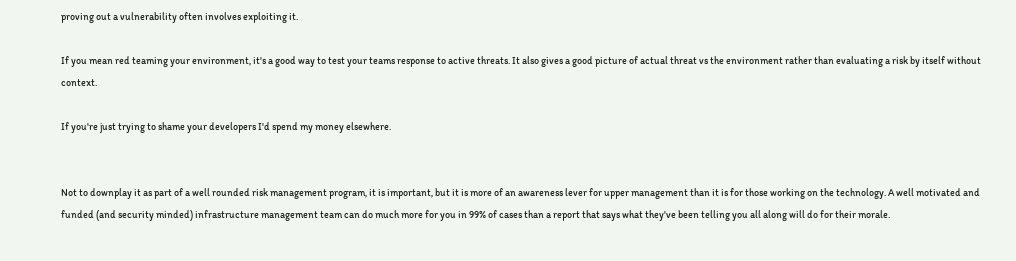proving out a vulnerability often involves exploiting it.

If you mean red teaming your environment, it's a good way to test your teams response to active threats. It also gives a good picture of actual threat vs the environment rather than evaluating a risk by itself without context.

If you're just trying to shame your developers I'd spend my money elsewhere.


Not to downplay it as part of a well rounded risk management program, it is important, but it is more of an awareness lever for upper management than it is for those working on the technology. A well motivated and funded (and security minded) infrastructure management team can do much more for you in 99% of cases than a report that says what they've been telling you all along will do for their morale.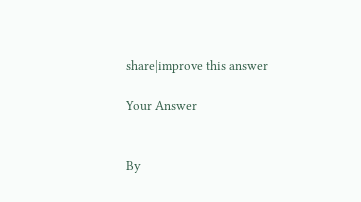share|improve this answer

Your Answer


By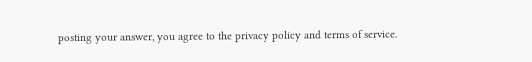posting your answer, you agree to the privacy policy and terms of service.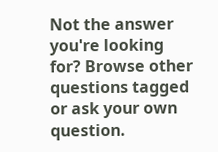Not the answer you're looking for? Browse other questions tagged or ask your own question.